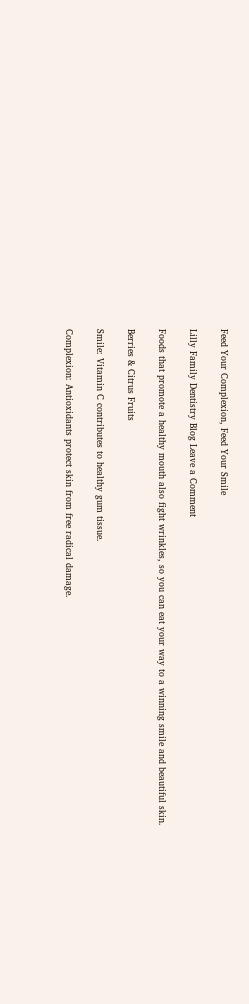Feed Your Complexion, Feed Your Smile

Lilly Family Dentistry Blog Leave a Comment

Foods that promote a healthy mouth also fight wrinkles, so you can eat your way to a winning smile and beautiful skin.

Berries & Citrus Fruits

Smile: Vitamin C contributes to healthy gum tissue.

Complexion: Antioxidants protect skin from free radical damage.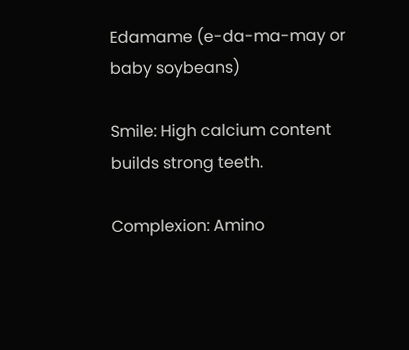Edamame (e-da-ma-may or baby soybeans)

Smile: High calcium content builds strong teeth.

Complexion: Amino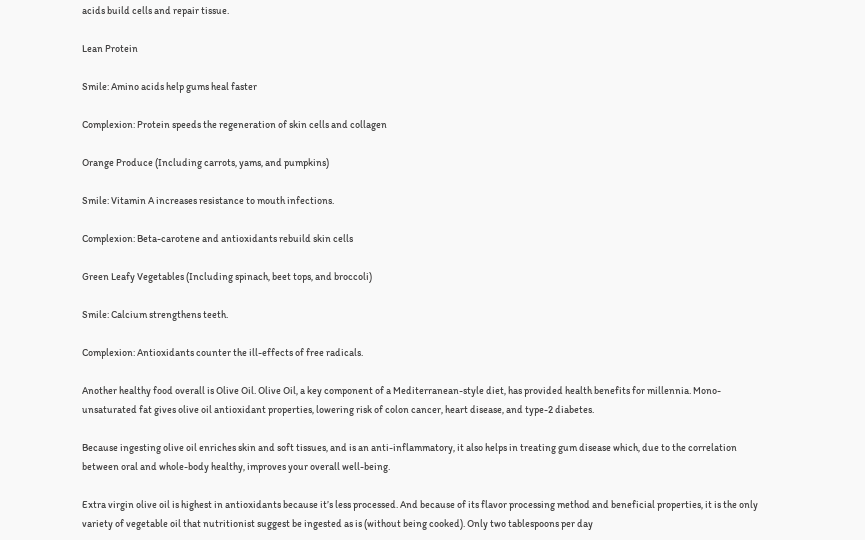acids build cells and repair tissue.

Lean Protein

Smile: Amino acids help gums heal faster

Complexion: Protein speeds the regeneration of skin cells and collagen

Orange Produce (Including carrots, yams, and pumpkins)

Smile: Vitamin A increases resistance to mouth infections.

Complexion: Beta-carotene and antioxidants rebuild skin cells

Green Leafy Vegetables (Including spinach, beet tops, and broccoli)

Smile: Calcium strengthens teeth.

Complexion: Antioxidants counter the ill-effects of free radicals.

Another healthy food overall is Olive Oil. Olive Oil, a key component of a Mediterranean-style diet, has provided health benefits for millennia. Mono-unsaturated fat gives olive oil antioxidant properties, lowering risk of colon cancer, heart disease, and type-2 diabetes.

Because ingesting olive oil enriches skin and soft tissues, and is an anti-inflammatory, it also helps in treating gum disease which, due to the correlation between oral and whole-body healthy, improves your overall well-being.

Extra virgin olive oil is highest in antioxidants because it’s less processed. And because of its flavor processing method and beneficial properties, it is the only variety of vegetable oil that nutritionist suggest be ingested as is (without being cooked). Only two tablespoons per day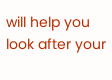will help you look after your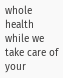whole health while we take care of your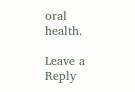oral health.

Leave a Reply